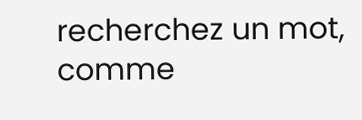recherchez un mot, comme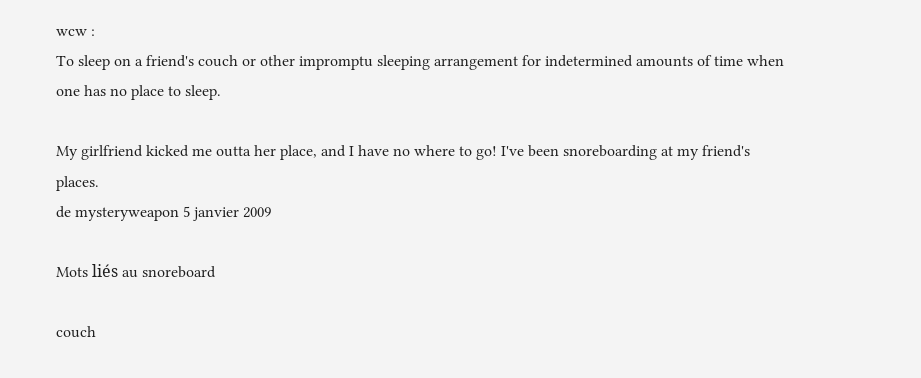wcw :
To sleep on a friend's couch or other impromptu sleeping arrangement for indetermined amounts of time when one has no place to sleep.

My girlfriend kicked me outta her place, and I have no where to go! I've been snoreboarding at my friend's places.
de mysteryweapon 5 janvier 2009

Mots liés au snoreboard

couch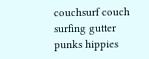couchsurf couch surfing gutter punks hippies